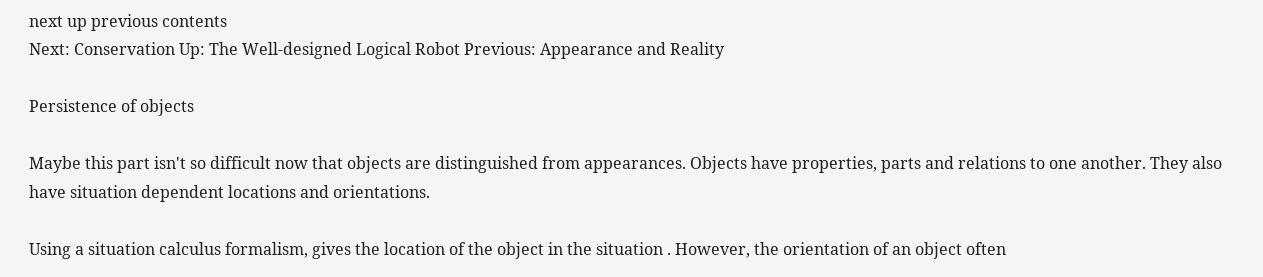next up previous contents
Next: Conservation Up: The Well-designed Logical Robot Previous: Appearance and Reality

Persistence of objects

Maybe this part isn't so difficult now that objects are distinguished from appearances. Objects have properties, parts and relations to one another. They also have situation dependent locations and orientations.

Using a situation calculus formalism, gives the location of the object in the situation . However, the orientation of an object often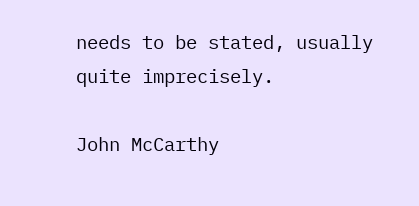needs to be stated, usually quite imprecisely.

John McCarthy